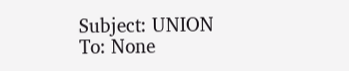Subject: UNION
To: None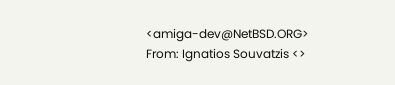<amiga-dev@NetBSD.ORG>
From: Ignatios Souvatzis <>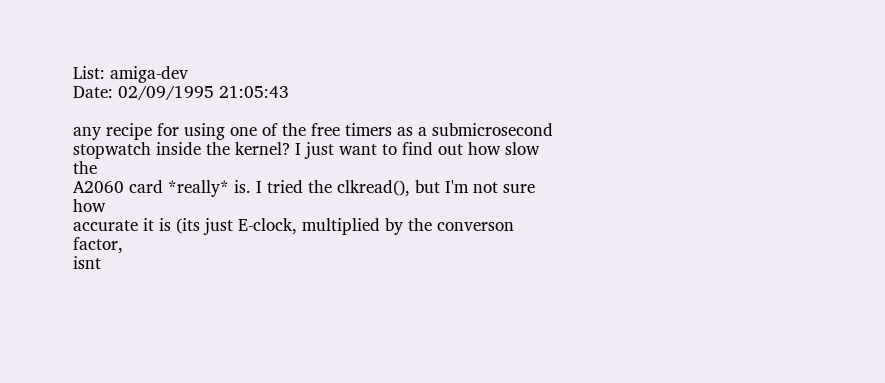List: amiga-dev
Date: 02/09/1995 21:05:43

any recipe for using one of the free timers as a submicrosecond
stopwatch inside the kernel? I just want to find out how slow the
A2060 card *really* is. I tried the clkread(), but I'm not sure how
accurate it is (its just E-clock, multiplied by the converson factor,
isnt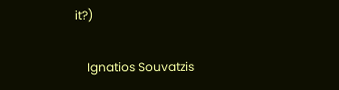it?)

    Ignatios Souvatzis